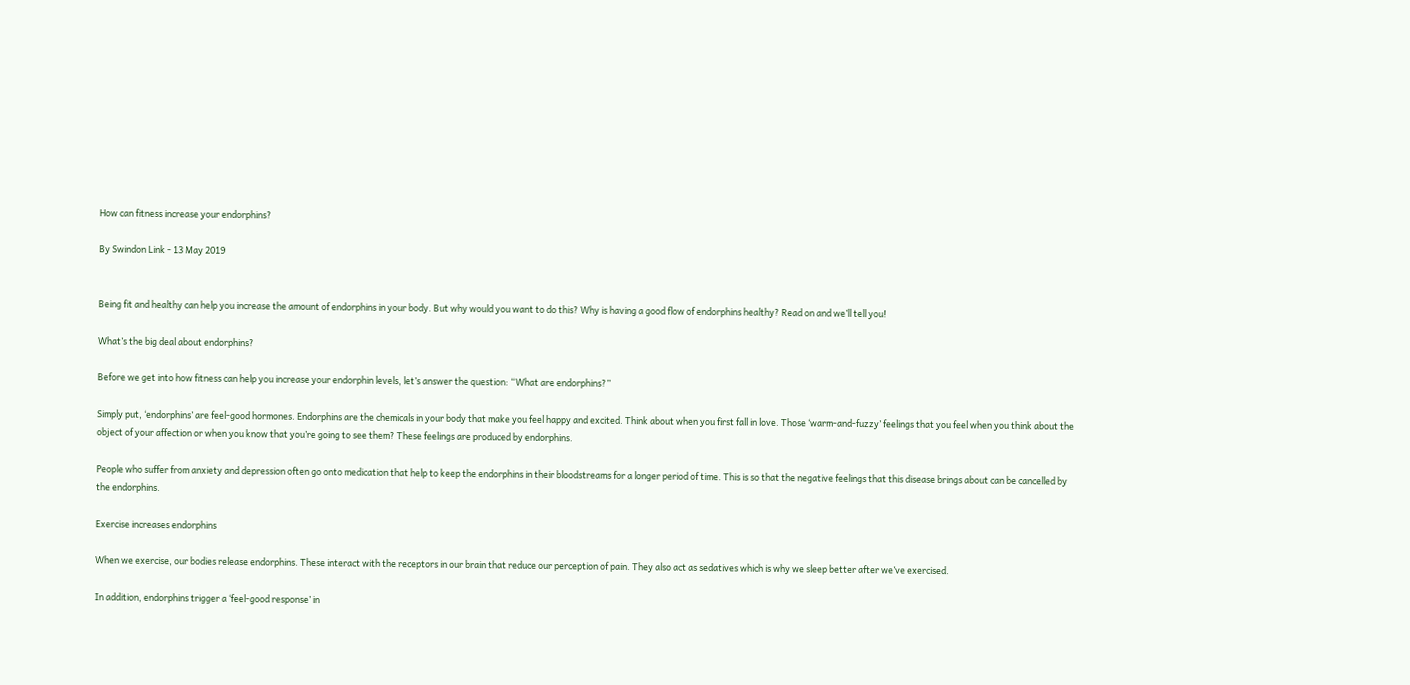How can fitness increase your endorphins?

By Swindon Link - 13 May 2019


Being fit and healthy can help you increase the amount of endorphins in your body. But why would you want to do this? Why is having a good flow of endorphins healthy? Read on and we’ll tell you!

What’s the big deal about endorphins?

Before we get into how fitness can help you increase your endorphin levels, let’s answer the question: “What are endorphins?”

Simply put, ‘endorphins’ are feel-good hormones. Endorphins are the chemicals in your body that make you feel happy and excited. Think about when you first fall in love. Those ‘warm-and-fuzzy’ feelings that you feel when you think about the object of your affection or when you know that you’re going to see them? These feelings are produced by endorphins.

People who suffer from anxiety and depression often go onto medication that help to keep the endorphins in their bloodstreams for a longer period of time. This is so that the negative feelings that this disease brings about can be cancelled by the endorphins.

Exercise increases endorphins

When we exercise, our bodies release endorphins. These interact with the receptors in our brain that reduce our perception of pain. They also act as sedatives which is why we sleep better after we’ve exercised.

In addition, endorphins trigger a ‘feel-good response’ in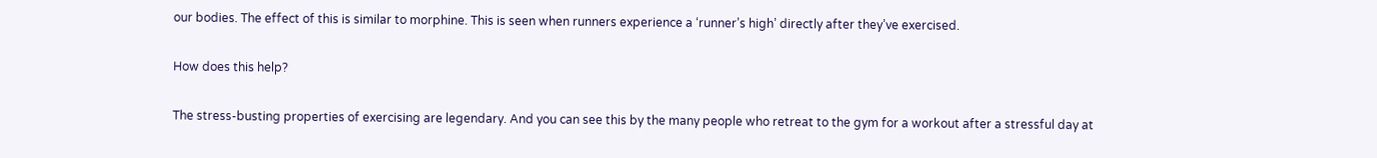our bodies. The effect of this is similar to morphine. This is seen when runners experience a ‘runner’s high’ directly after they’ve exercised.

How does this help?

The stress-busting properties of exercising are legendary. And you can see this by the many people who retreat to the gym for a workout after a stressful day at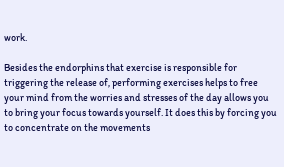work.

Besides the endorphins that exercise is responsible for triggering the release of, performing exercises helps to free your mind from the worries and stresses of the day allows you to bring your focus towards yourself. It does this by forcing you to concentrate on the movements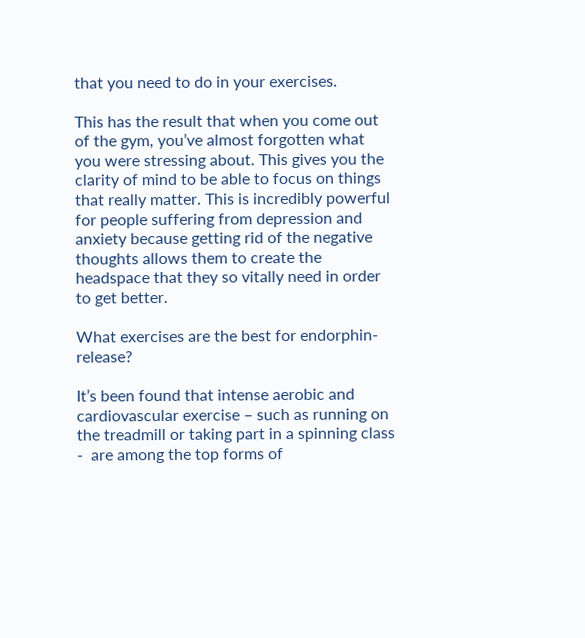that you need to do in your exercises.

This has the result that when you come out of the gym, you’ve almost forgotten what you were stressing about. This gives you the clarity of mind to be able to focus on things that really matter. This is incredibly powerful for people suffering from depression and anxiety because getting rid of the negative thoughts allows them to create the headspace that they so vitally need in order to get better.

What exercises are the best for endorphin-release?

It’s been found that intense aerobic and cardiovascular exercise – such as running on the treadmill or taking part in a spinning class -  are among the top forms of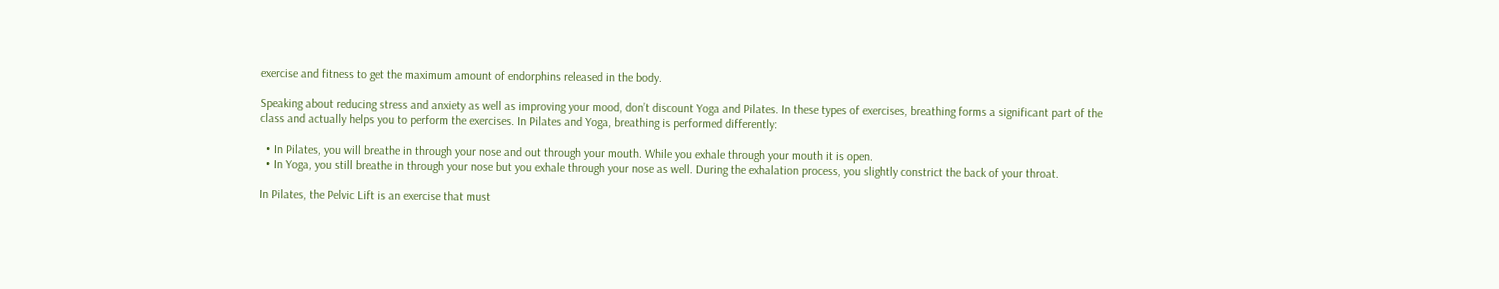exercise and fitness to get the maximum amount of endorphins released in the body.

Speaking about reducing stress and anxiety as well as improving your mood, don’t discount Yoga and Pilates. In these types of exercises, breathing forms a significant part of the class and actually helps you to perform the exercises. In Pilates and Yoga, breathing is performed differently:

  • In Pilates, you will breathe in through your nose and out through your mouth. While you exhale through your mouth it is open.
  • In Yoga, you still breathe in through your nose but you exhale through your nose as well. During the exhalation process, you slightly constrict the back of your throat.

In Pilates, the Pelvic Lift is an exercise that must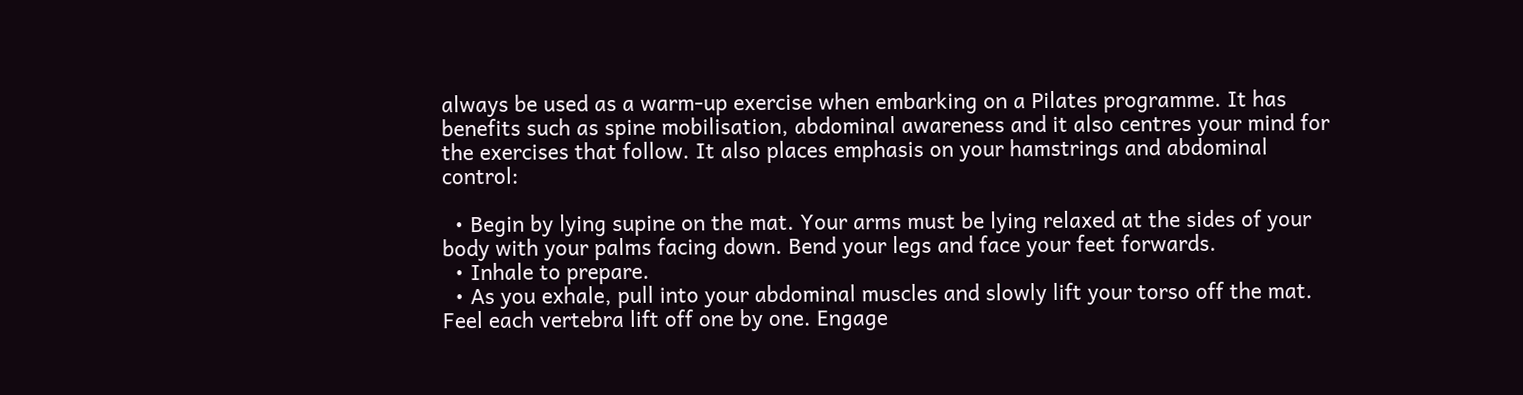always be used as a warm-up exercise when embarking on a Pilates programme. It has benefits such as spine mobilisation, abdominal awareness and it also centres your mind for the exercises that follow. It also places emphasis on your hamstrings and abdominal control:

  • Begin by lying supine on the mat. Your arms must be lying relaxed at the sides of your body with your palms facing down. Bend your legs and face your feet forwards.
  • Inhale to prepare.
  • As you exhale, pull into your abdominal muscles and slowly lift your torso off the mat. Feel each vertebra lift off one by one. Engage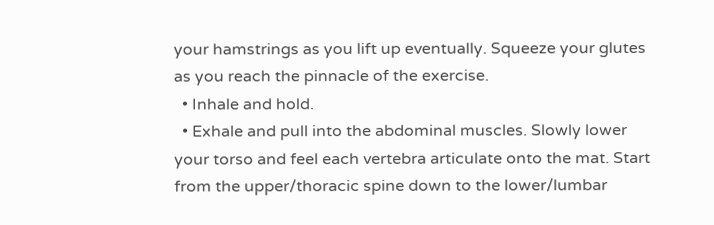your hamstrings as you lift up eventually. Squeeze your glutes as you reach the pinnacle of the exercise.
  • Inhale and hold.
  • Exhale and pull into the abdominal muscles. Slowly lower your torso and feel each vertebra articulate onto the mat. Start from the upper/thoracic spine down to the lower/lumbar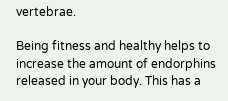vertebrae.

Being fitness and healthy helps to increase the amount of endorphins released in your body. This has a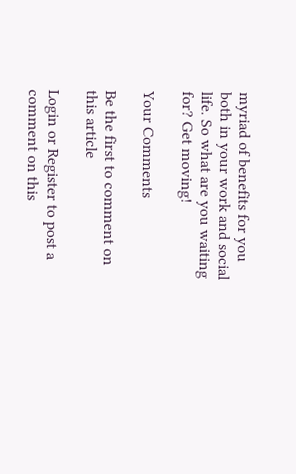myriad of benefits for you both in your work and social life. So what are you waiting for? Get moving!

Your Comments

Be the first to comment on this article

Login or Register to post a comment on this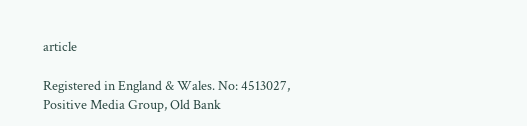article

Registered in England & Wales. No: 4513027, Positive Media Group, Old Bank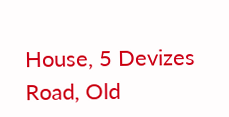House, 5 Devizes Road, Old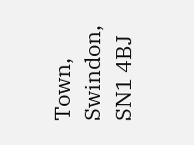Town, Swindon, SN1 4BJ